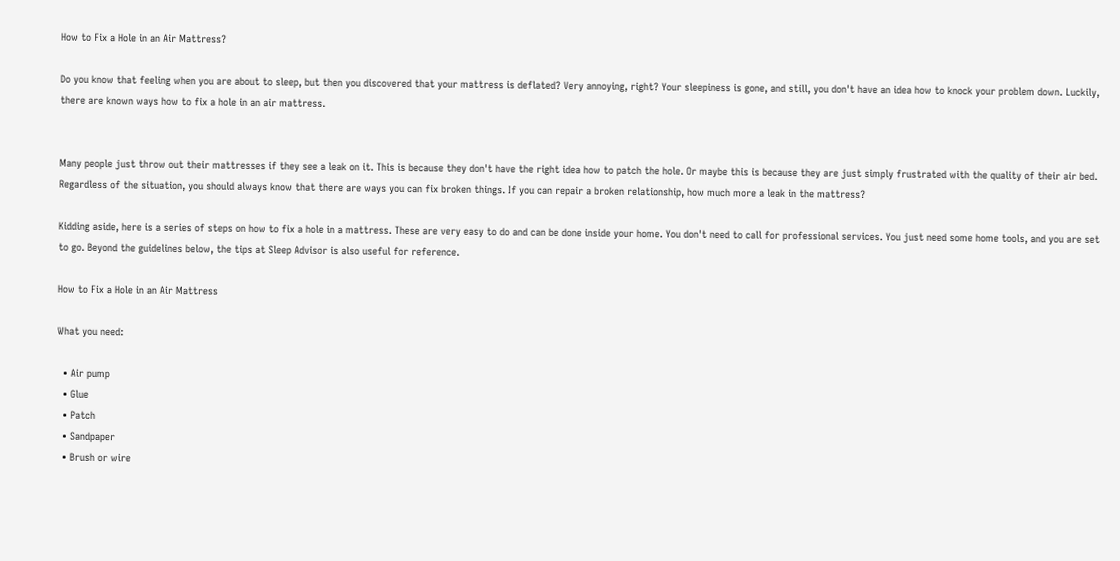How to Fix a Hole in an Air Mattress?

Do you know that feeling when you are about to sleep, but then you discovered that your mattress is deflated? Very annoying, right? Your sleepiness is gone, and still, you don't have an idea how to knock your problem down. Luckily, there are known ways how to fix a hole in an air mattress.


Many people just throw out their mattresses if they see a leak on it. This is because they don't have the right idea how to patch the hole. Or maybe this is because they are just simply frustrated with the quality of their air bed. Regardless of the situation, you should always know that there are ways you can fix broken things. If you can repair a broken relationship, how much more a leak in the mattress?

Kidding aside, here is a series of steps on how to fix a hole in a mattress. These are very easy to do and can be done inside your home. You don't need to call for professional services. You just need some home tools, and you are set to go. Beyond the guidelines below, the tips at Sleep Advisor is also useful for reference.

How to Fix a Hole in an Air Mattress

What you need:

  • Air pump
  • Glue
  • Patch
  • Sandpaper
  • Brush or wire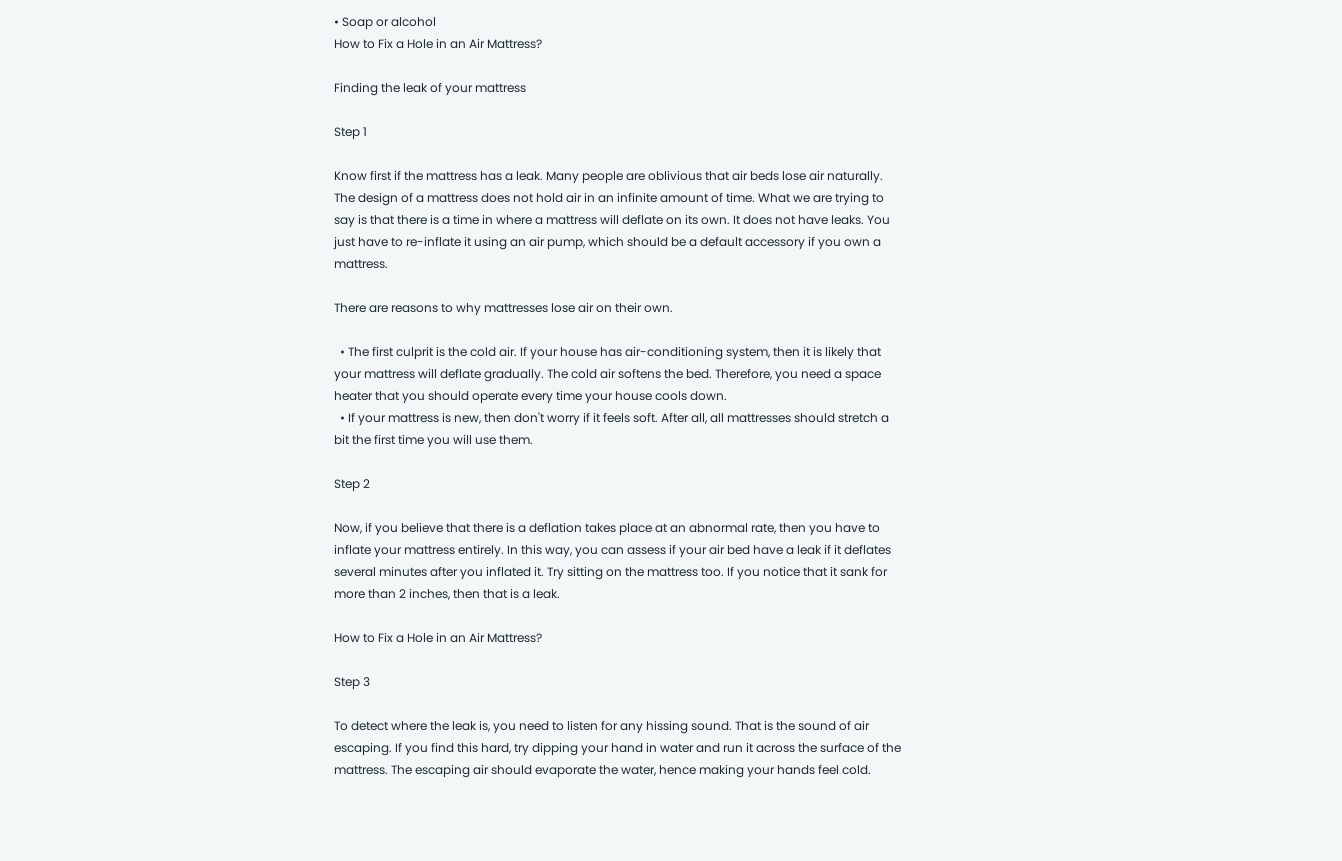• Soap or alcohol
How to Fix a Hole in an Air Mattress?

Finding the leak of your mattress

Step 1

Know first if the mattress has a leak. Many people are oblivious that air beds lose air naturally. The design of a mattress does not hold air in an infinite amount of time. What we are trying to say is that there is a time in where a mattress will deflate on its own. It does not have leaks. You just have to re-inflate it using an air pump, which should be a default accessory if you own a mattress.

There are reasons to why mattresses lose air on their own.

  • The first culprit is the cold air. If your house has air-conditioning system, then it is likely that your mattress will deflate gradually. The cold air softens the bed. Therefore, you need a space heater that you should operate every time your house cools down.
  • If your mattress is new, then don't worry if it feels soft. After all, all mattresses should stretch a bit the first time you will use them.

Step 2

Now, if you believe that there is a deflation takes place at an abnormal rate, then you have to inflate your mattress entirely. In this way, you can assess if your air bed have a leak if it deflates several minutes after you inflated it. Try sitting on the mattress too. If you notice that it sank for more than 2 inches, then that is a leak.

How to Fix a Hole in an Air Mattress?

Step 3

To detect where the leak is, you need to listen for any hissing sound. That is the sound of air escaping. If you find this hard, try dipping your hand in water and run it across the surface of the mattress. The escaping air should evaporate the water, hence making your hands feel cold.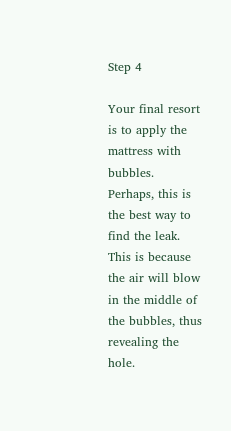Step 4

Your final resort is to apply the mattress with bubbles. Perhaps, this is the best way to find the leak. This is because the air will blow in the middle of the bubbles, thus revealing the hole.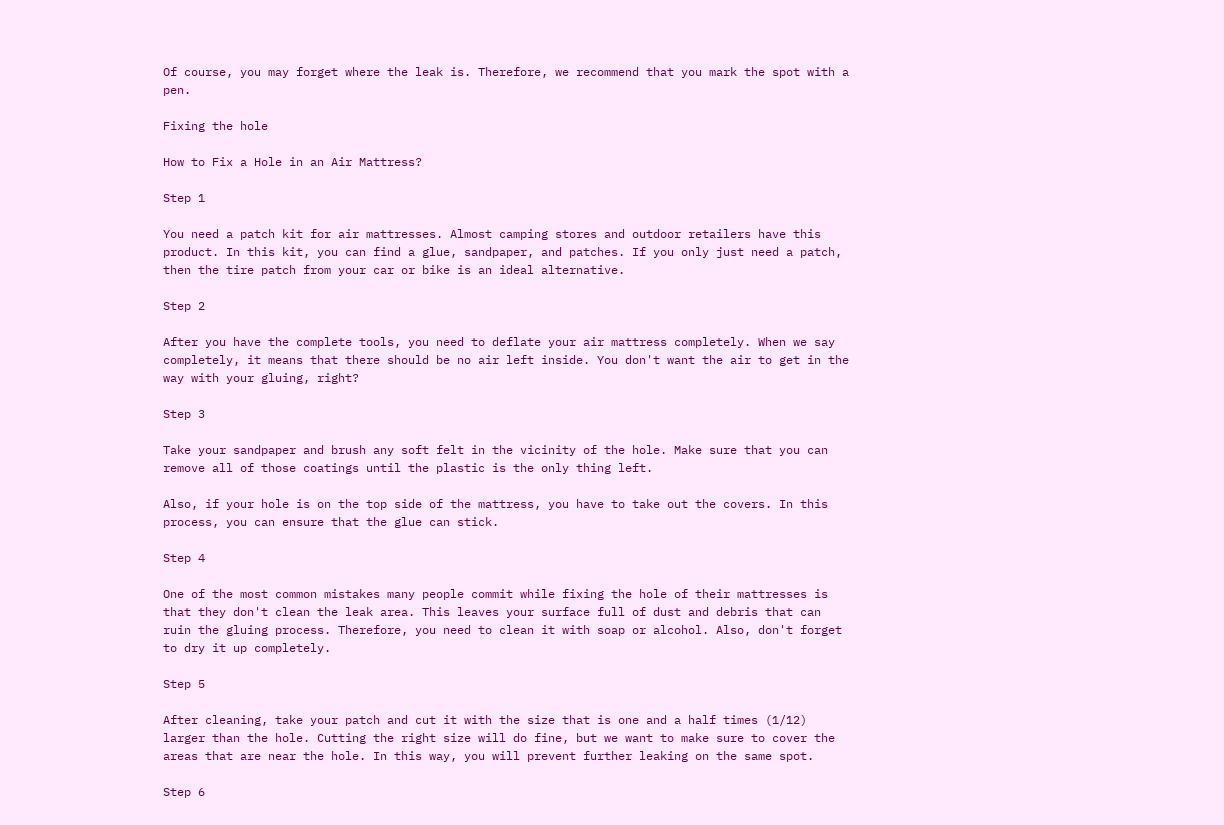Of course, you may forget where the leak is. Therefore, we recommend that you mark the spot with a pen.

Fixing the hole

How to Fix a Hole in an Air Mattress?

Step 1

You need a patch kit for air mattresses. Almost camping stores and outdoor retailers have this product. In this kit, you can find a glue, sandpaper, and patches. If you only just need a patch, then the tire patch from your car or bike is an ideal alternative.

Step 2

After you have the complete tools, you need to deflate your air mattress completely. When we say completely, it means that there should be no air left inside. You don't want the air to get in the way with your gluing, right?

Step 3

Take your sandpaper and brush any soft felt in the vicinity of the hole. Make sure that you can remove all of those coatings until the plastic is the only thing left.

Also, if your hole is on the top side of the mattress, you have to take out the covers. In this process, you can ensure that the glue can stick.

Step 4

One of the most common mistakes many people commit while fixing the hole of their mattresses is that they don't clean the leak area. This leaves your surface full of dust and debris that can ruin the gluing process. Therefore, you need to clean it with soap or alcohol. Also, don't forget to dry it up completely.

Step 5

After cleaning, take your patch and cut it with the size that is one and a half times (1/12) larger than the hole. Cutting the right size will do fine, but we want to make sure to cover the areas that are near the hole. In this way, you will prevent further leaking on the same spot.

Step 6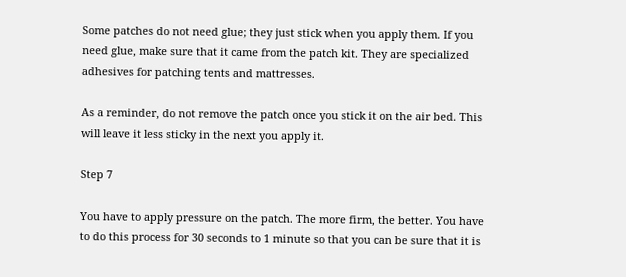Some patches do not need glue; they just stick when you apply them. If you need glue, make sure that it came from the patch kit. They are specialized adhesives for patching tents and mattresses.

As a reminder, do not remove the patch once you stick it on the air bed. This will leave it less sticky in the next you apply it.

Step 7

You have to apply pressure on the patch. The more firm, the better. You have to do this process for 30 seconds to 1 minute so that you can be sure that it is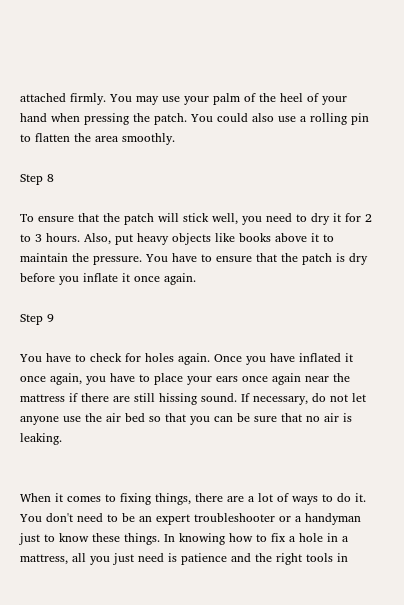attached firmly. You may use your palm of the heel of your hand when pressing the patch. You could also use a rolling pin to flatten the area smoothly.

Step 8

To ensure that the patch will stick well, you need to dry it for 2 to 3 hours. Also, put heavy objects like books above it to maintain the pressure. You have to ensure that the patch is dry before you inflate it once again.

Step 9

You have to check for holes again. Once you have inflated it once again, you have to place your ears once again near the mattress if there are still hissing sound. If necessary, do not let anyone use the air bed so that you can be sure that no air is leaking.


When it comes to fixing things, there are a lot of ways to do it. You don't need to be an expert troubleshooter or a handyman just to know these things. In knowing how to fix a hole in a mattress, all you just need is patience and the right tools in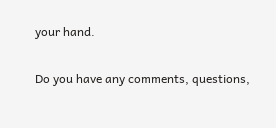your hand.

Do you have any comments, questions,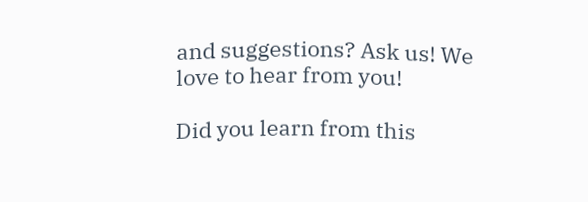and suggestions? Ask us! We love to hear from you!

Did you learn from this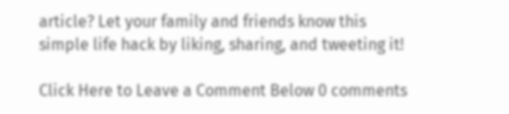article? Let your family and friends know this simple life hack by liking, sharing, and tweeting it!

Click Here to Leave a Comment Below 0 comments